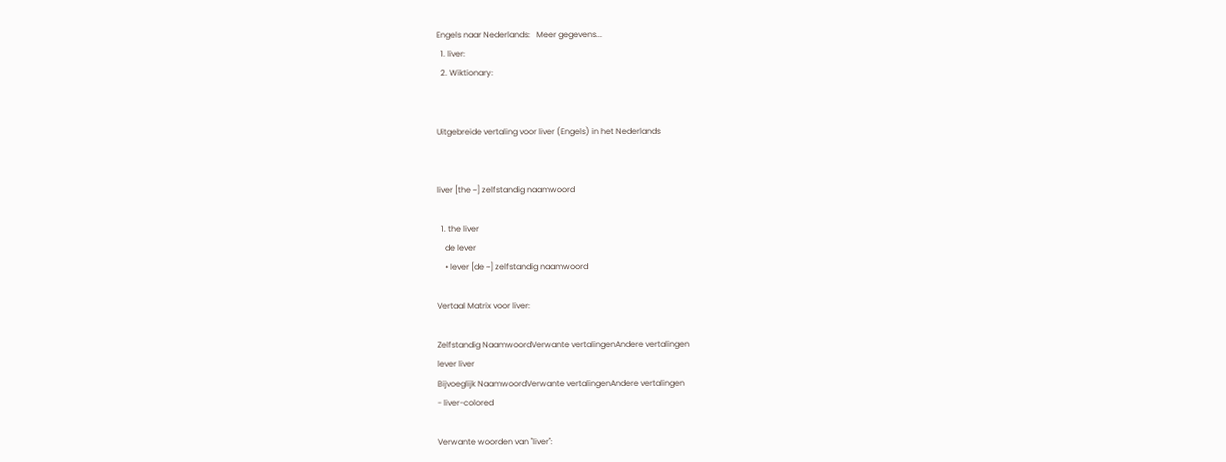Engels naar Nederlands:   Meer gegevens...
  1. liver:
  2. Wiktionary:


Uitgebreide vertaling voor liver (Engels) in het Nederlands


liver [the ~] zelfstandig naamwoord

  1. the liver
    de lever
    • lever [de ~] zelfstandig naamwoord

Vertaal Matrix voor liver:

Zelfstandig NaamwoordVerwante vertalingenAndere vertalingen
lever liver
Bijvoeglijk NaamwoordVerwante vertalingenAndere vertalingen
- liver-colored

Verwante woorden van "liver":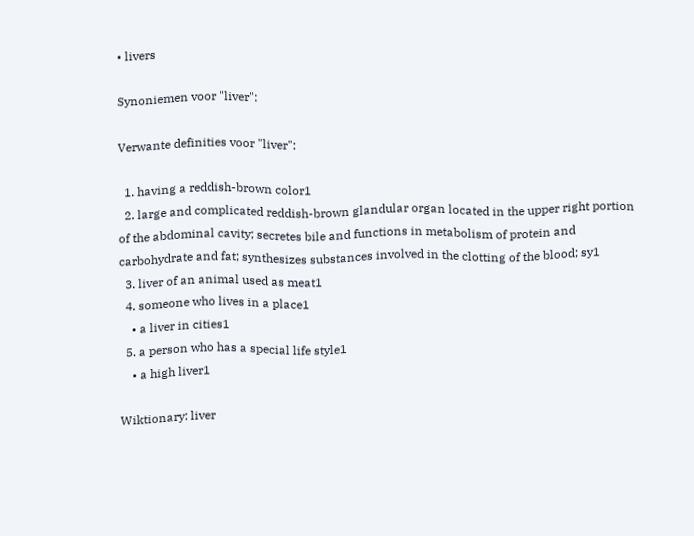• livers

Synoniemen voor "liver":

Verwante definities voor "liver":

  1. having a reddish-brown color1
  2. large and complicated reddish-brown glandular organ located in the upper right portion of the abdominal cavity; secretes bile and functions in metabolism of protein and carbohydrate and fat; synthesizes substances involved in the clotting of the blood; sy1
  3. liver of an animal used as meat1
  4. someone who lives in a place1
    • a liver in cities1
  5. a person who has a special life style1
    • a high liver1

Wiktionary: liver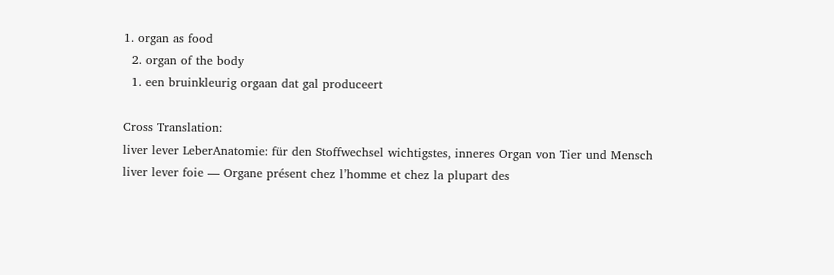1. organ as food
  2. organ of the body
  1. een bruinkleurig orgaan dat gal produceert

Cross Translation:
liver lever LeberAnatomie: für den Stoffwechsel wichtigstes, inneres Organ von Tier und Mensch
liver lever foie — Organe présent chez l’homme et chez la plupart des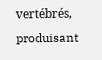vertébrés, produisant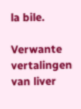la bile.

Verwante vertalingen van liver